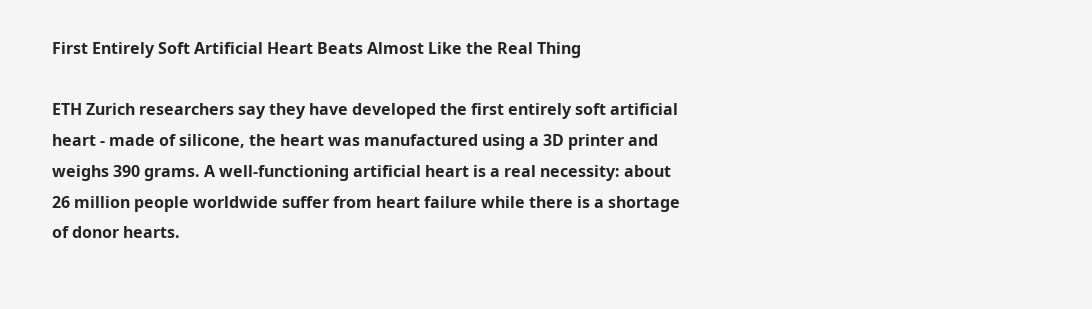First Entirely Soft Artificial Heart Beats Almost Like the Real Thing

ETH Zurich researchers say they have developed the first entirely soft artificial heart - made of silicone, the heart was manufactured using a 3D printer and weighs 390 grams. A well-functioning artificial heart is a real necessity: about 26 million people worldwide suffer from heart failure while there is a shortage of donor hearts.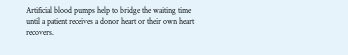Artificial blood pumps help to bridge the waiting time until a patient receives a donor heart or their own heart recovers.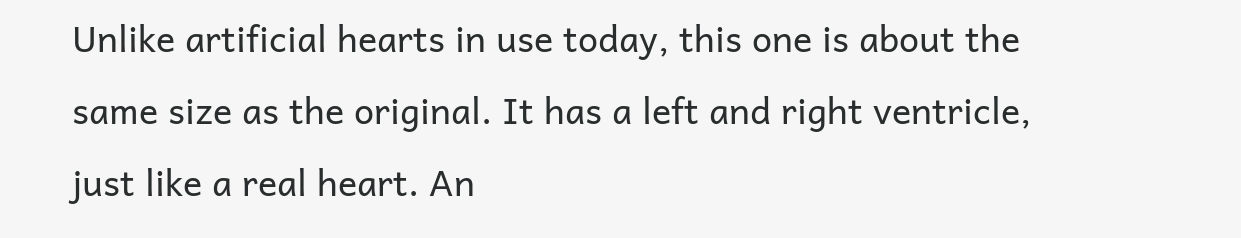Unlike artificial hearts in use today, this one is about the same size as the original. It has a left and right ventricle, just like a real heart. An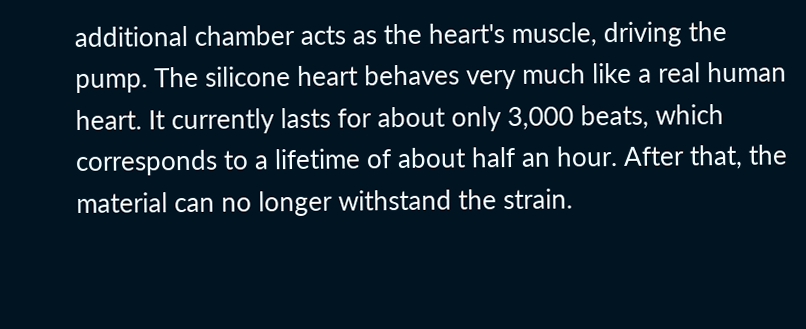additional chamber acts as the heart's muscle, driving the pump. The silicone heart behaves very much like a real human heart. It currently lasts for about only 3,000 beats, which corresponds to a lifetime of about half an hour. After that, the material can no longer withstand the strain.